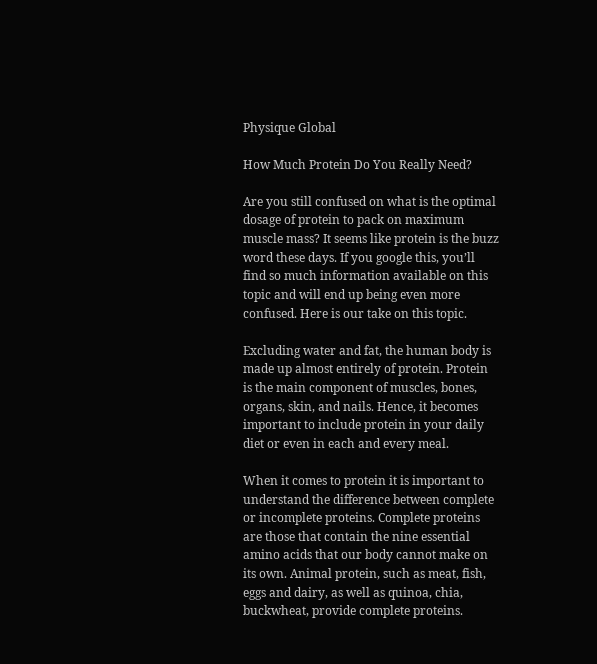Physique Global

How Much Protein Do You Really Need?

Are you still confused on what is the optimal dosage of protein to pack on maximum muscle mass? It seems like protein is the buzz word these days. If you google this, you’ll find so much information available on this topic and will end up being even more confused. Here is our take on this topic.

Excluding water and fat, the human body is made up almost entirely of protein. Protein is the main component of muscles, bones, organs, skin, and nails. Hence, it becomes important to include protein in your daily diet or even in each and every meal.

When it comes to protein it is important to understand the difference between complete or incomplete proteins. Complete proteins are those that contain the nine essential amino acids that our body cannot make on its own. Animal protein, such as meat, fish, eggs and dairy, as well as quinoa, chia, buckwheat, provide complete proteins.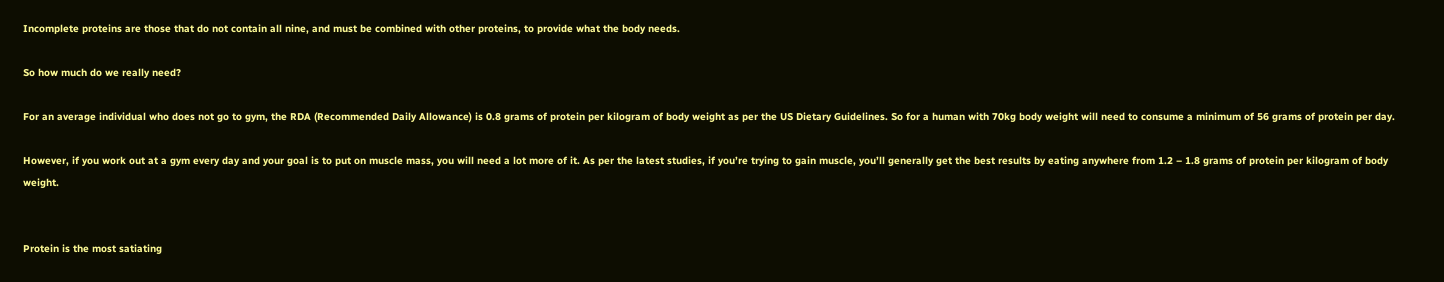Incomplete proteins are those that do not contain all nine, and must be combined with other proteins, to provide what the body needs.

So how much do we really need?

For an average individual who does not go to gym, the RDA (Recommended Daily Allowance) is 0.8 grams of protein per kilogram of body weight as per the US Dietary Guidelines. So for a human with 70kg body weight will need to consume a minimum of 56 grams of protein per day.

However, if you work out at a gym every day and your goal is to put on muscle mass, you will need a lot more of it. As per the latest studies, if you’re trying to gain muscle, you’ll generally get the best results by eating anywhere from 1.2 – 1.8 grams of protein per kilogram of body weight.


Protein is the most satiating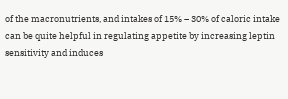of the macronutrients, and intakes of 15% – 30% of caloric intake can be quite helpful in regulating appetite by increasing leptin sensitivity and induces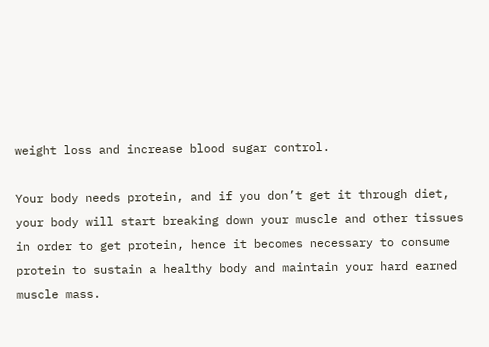weight loss and increase blood sugar control.

Your body needs protein, and if you don’t get it through diet, your body will start breaking down your muscle and other tissues in order to get protein, hence it becomes necessary to consume protein to sustain a healthy body and maintain your hard earned muscle mass.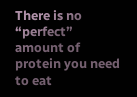There is no “perfect” amount of protein you need to eat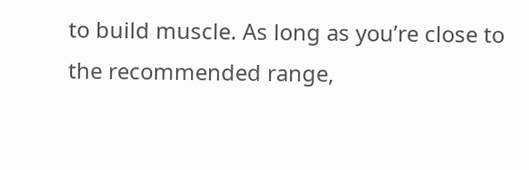to build muscle. As long as you’re close to the recommended range,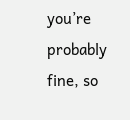you’re probably fine, so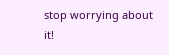stop worrying about it!